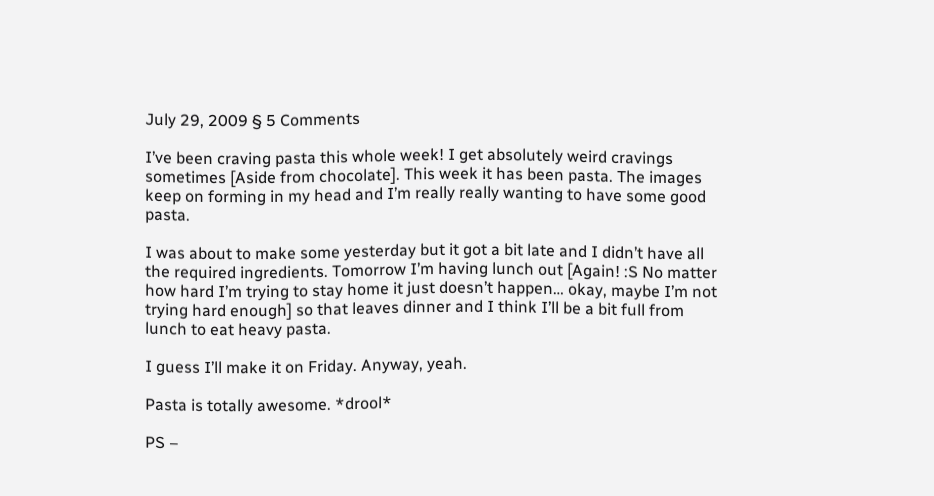July 29, 2009 § 5 Comments

I’ve been craving pasta this whole week! I get absolutely weird cravings sometimes [Aside from chocolate]. This week it has been pasta. The images keep on forming in my head and I’m really really wanting to have some good pasta.

I was about to make some yesterday but it got a bit late and I didn’t have all the required ingredients. Tomorrow I’m having lunch out [Again! :S No matter how hard I’m trying to stay home it just doesn’t happen… okay, maybe I’m not trying hard enough] so that leaves dinner and I think I’ll be a bit full from lunch to eat heavy pasta.

I guess I’ll make it on Friday. Anyway, yeah.

Pasta is totally awesome. *drool*

PS –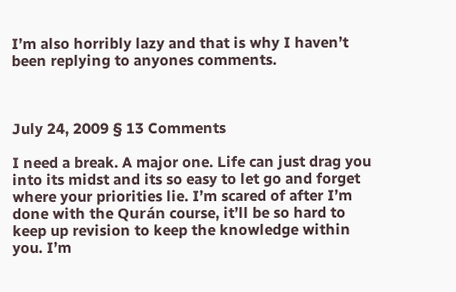I’m also horribly lazy and that is why I haven’t been replying to anyones comments.



July 24, 2009 § 13 Comments

I need a break. A major one. Life can just drag you into its midst and its so easy to let go and forget where your priorities lie. I’m scared of after I’m done with the Qurán course, it’ll be so hard to keep up revision to keep the knowledge within you. I’m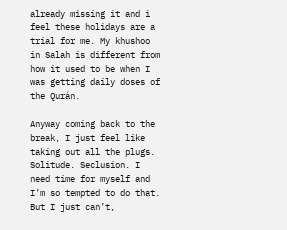already missing it and i feel these holidays are a trial for me. My khushoo in Salah is different from how it used to be when I was getting daily doses of the Qurán.

Anyway coming back to the break, I just feel like taking out all the plugs. Solitude. Seclusion. I need time for myself and I’m so tempted to do that. But I just can’t,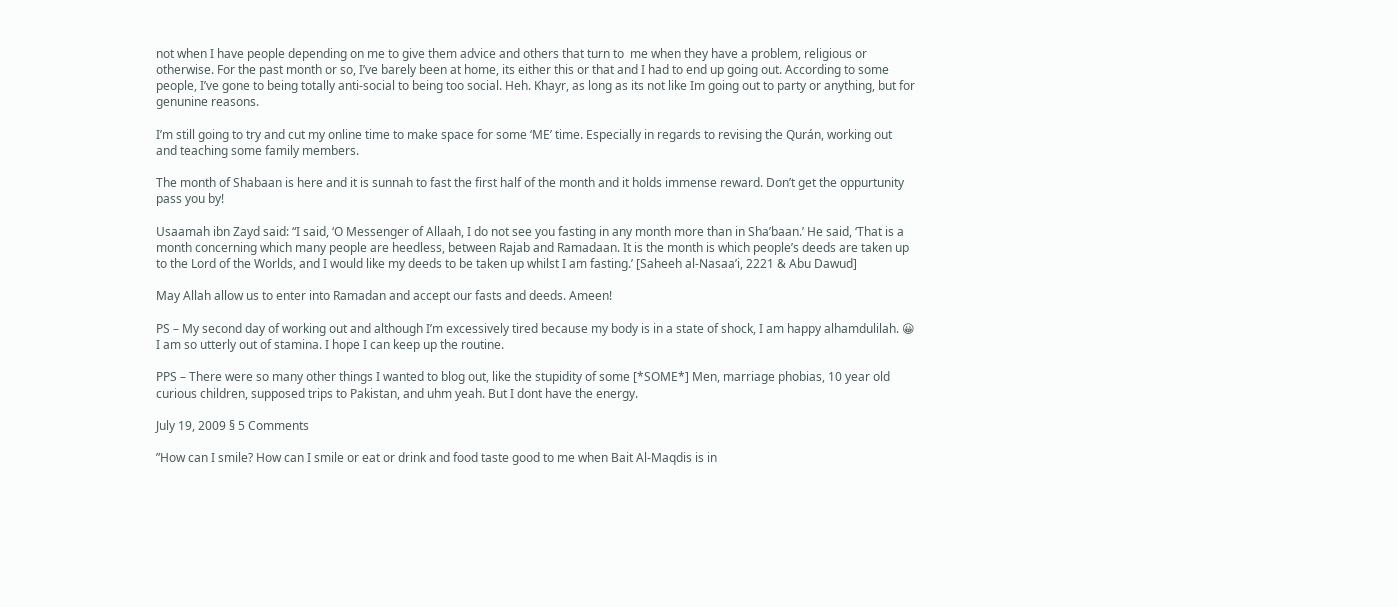not when I have people depending on me to give them advice and others that turn to  me when they have a problem, religious or otherwise. For the past month or so, I’ve barely been at home, its either this or that and I had to end up going out. According to some people, I’ve gone to being totally anti-social to being too social. Heh. Khayr, as long as its not like Im going out to party or anything, but for genunine reasons.

I’m still going to try and cut my online time to make space for some ‘ME’ time. Especially in regards to revising the Qurán, working out and teaching some family members.

The month of Shabaan is here and it is sunnah to fast the first half of the month and it holds immense reward. Don’t get the oppurtunity pass you by!

Usaamah ibn Zayd said: “I said, ‘O Messenger of Allaah, I do not see you fasting in any month more than in Sha’baan.’ He said, ‘That is a month concerning which many people are heedless, between Rajab and Ramadaan. It is the month is which people’s deeds are taken up to the Lord of the Worlds, and I would like my deeds to be taken up whilst I am fasting.’ [Saheeh al-Nasaa’i, 2221 & Abu Dawud]

May Allah allow us to enter into Ramadan and accept our fasts and deeds. Ameen!

PS – My second day of working out and although I’m excessively tired because my body is in a state of shock, I am happy alhamdulilah. 😀 I am so utterly out of stamina. I hope I can keep up the routine.

PPS – There were so many other things I wanted to blog out, like the stupidity of some [*SOME*] Men, marriage phobias, 10 year old curious children, supposed trips to Pakistan, and uhm yeah. But I dont have the energy.

July 19, 2009 § 5 Comments

”How can I smile? How can I smile or eat or drink and food taste good to me when Bait Al-Maqdis is in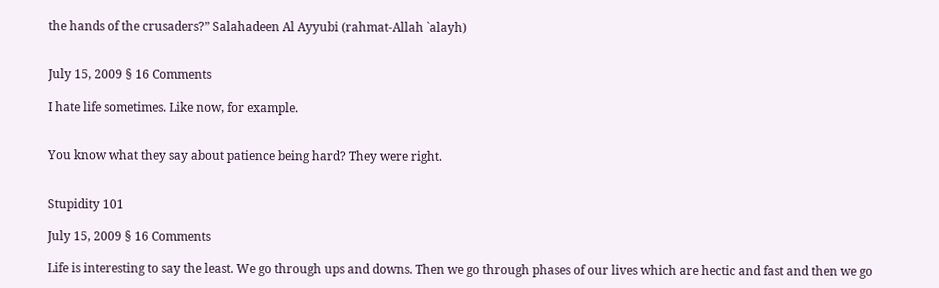the hands of the crusaders?” Salahadeen Al Ayyubi (rahmat-Allah `alayh)


July 15, 2009 § 16 Comments

I hate life sometimes. Like now, for example.


You know what they say about patience being hard? They were right.


Stupidity 101

July 15, 2009 § 16 Comments

Life is interesting to say the least. We go through ups and downs. Then we go through phases of our lives which are hectic and fast and then we go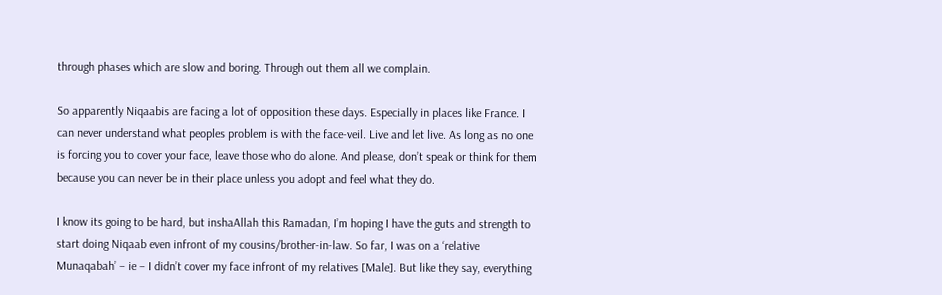through phases which are slow and boring. Through out them all we complain.

So apparently Niqaabis are facing a lot of opposition these days. Especially in places like France. I can never understand what peoples problem is with the face-veil. Live and let live. As long as no one is forcing you to cover your face, leave those who do alone. And please, don’t speak or think for them because you can never be in their place unless you adopt and feel what they do.

I know its going to be hard, but inshaAllah this Ramadan, I’m hoping I have the guts and strength to start doing Niqaab even infront of my cousins/brother-in-law. So far, I was on a ‘relative Munaqabah’ – ie – I didn’t cover my face infront of my relatives [Male]. But like they say, everything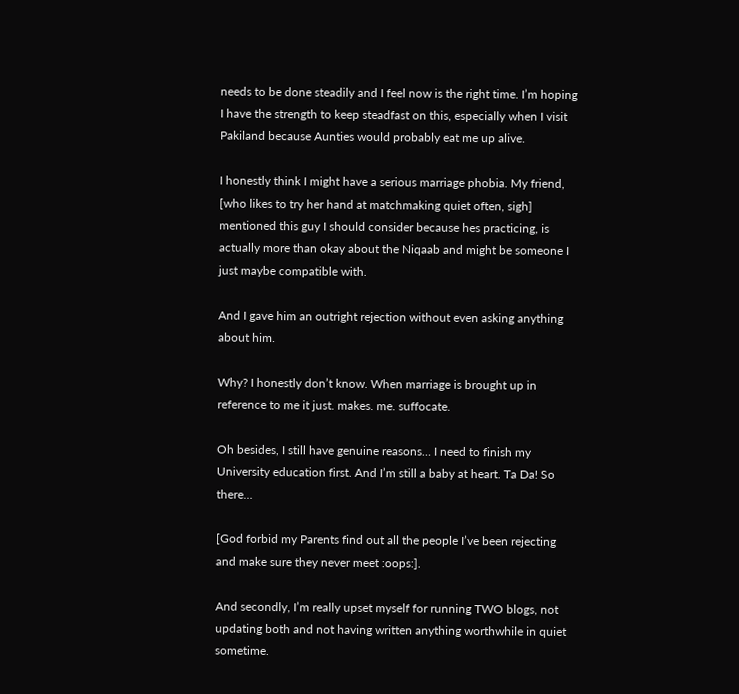needs to be done steadily and I feel now is the right time. I’m hoping I have the strength to keep steadfast on this, especially when I visit Pakiland because Aunties would probably eat me up alive.

I honestly think I might have a serious marriage phobia. My friend, [who likes to try her hand at matchmaking quiet often, sigh] mentioned this guy I should consider because hes practicing, is actually more than okay about the Niqaab and might be someone I just maybe compatible with.

And I gave him an outright rejection without even asking anything about him.

Why? I honestly don’t know. When marriage is brought up in reference to me it just. makes. me. suffocate.

Oh besides, I still have genuine reasons… I need to finish my University education first. And I’m still a baby at heart. Ta Da! So there…

[God forbid my Parents find out all the people I’ve been rejecting and make sure they never meet :oops:].

And secondly, I’m really upset myself for running TWO blogs, not updating both and not having written anything worthwhile in quiet sometime.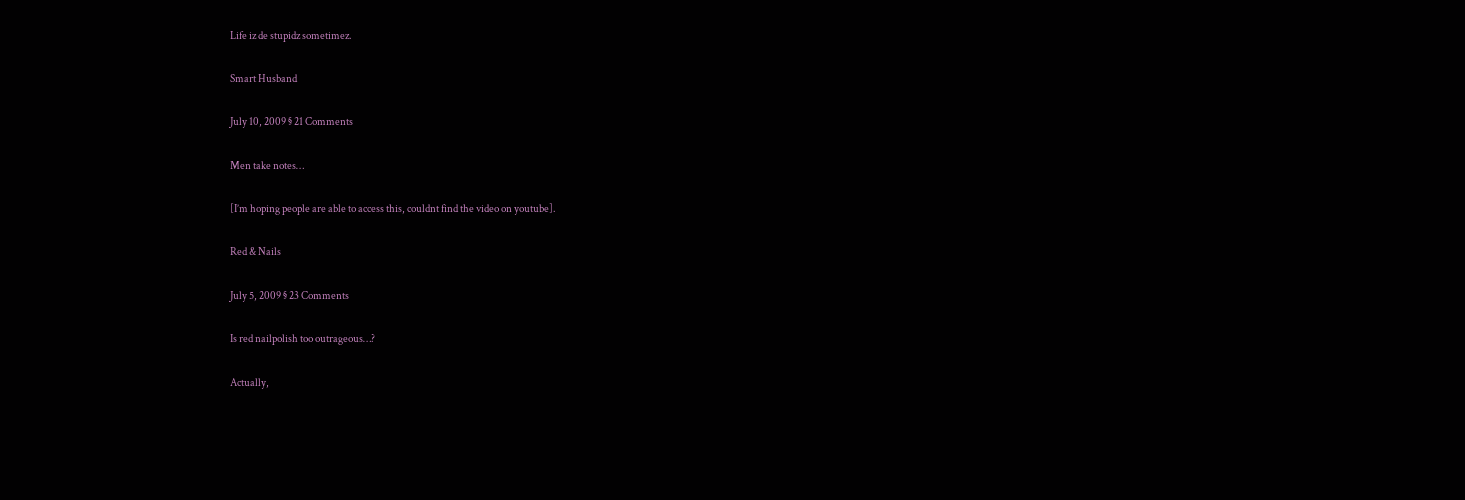Life iz de stupidz sometimez.

Smart Husband

July 10, 2009 § 21 Comments

Men take notes…

[I’m hoping people are able to access this, couldnt find the video on youtube].

Red & Nails

July 5, 2009 § 23 Comments

Is red nailpolish too outrageous…?

Actually,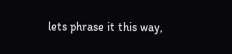lets phrase it this way,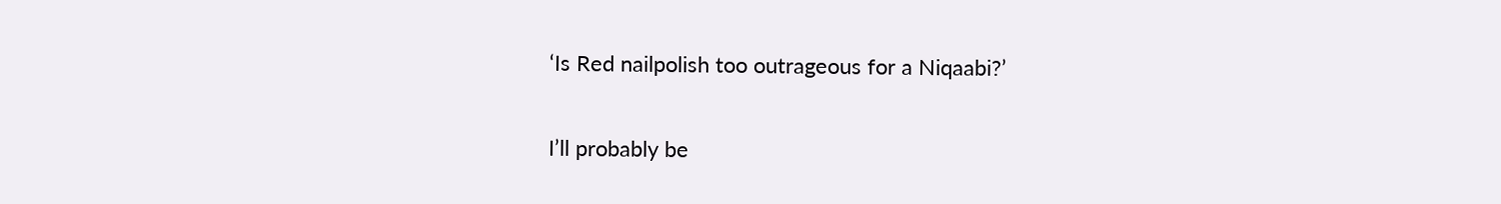‘Is Red nailpolish too outrageous for a Niqaabi?’


I’ll probably be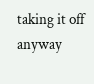taking it off anyway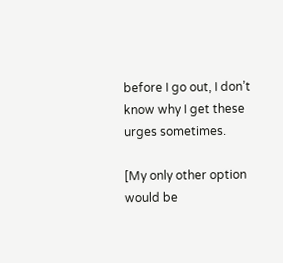before I go out, I don’t know why I get these urges sometimes.

[My only other option would be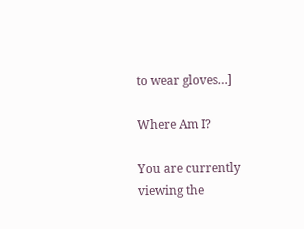to wear gloves…]

Where Am I?

You are currently viewing the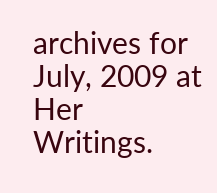archives for July, 2009 at Her Writings.